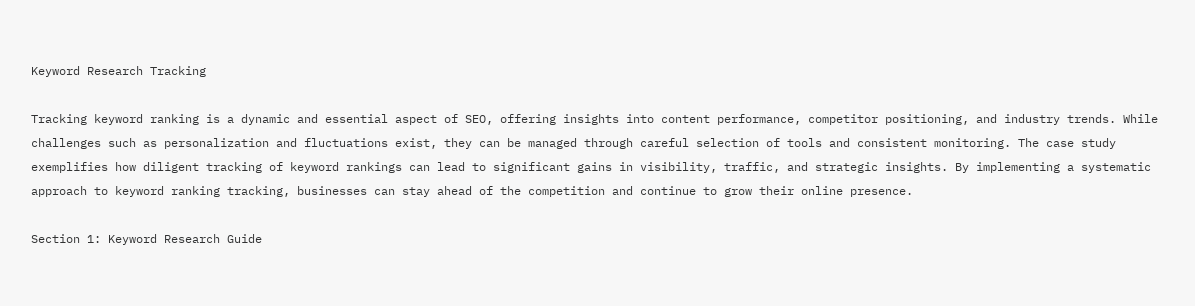Keyword Research Tracking

Tracking keyword ranking is a dynamic and essential aspect of SEO, offering insights into content performance, competitor positioning, and industry trends. While challenges such as personalization and fluctuations exist, they can be managed through careful selection of tools and consistent monitoring. The case study exemplifies how diligent tracking of keyword rankings can lead to significant gains in visibility, traffic, and strategic insights. By implementing a systematic approach to keyword ranking tracking, businesses can stay ahead of the competition and continue to grow their online presence.

Section 1: Keyword Research Guide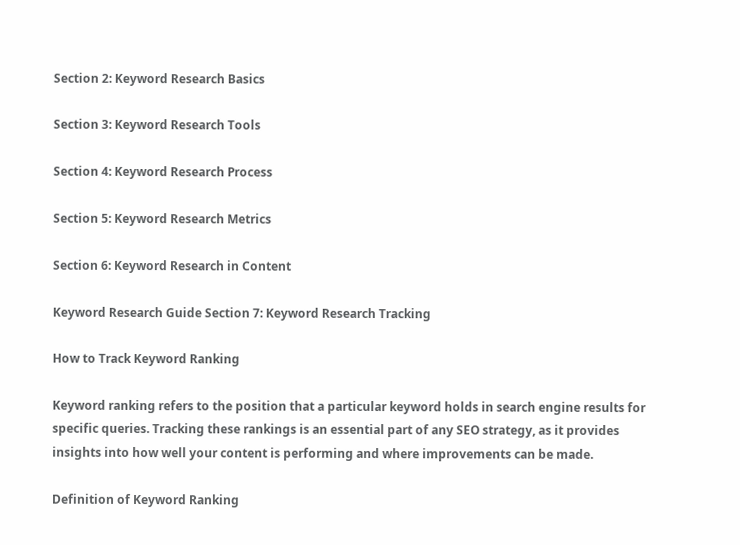Section 2: Keyword Research Basics

Section 3: Keyword Research Tools

Section 4: Keyword Research Process

Section 5: Keyword Research Metrics

Section 6: Keyword Research in Content

Keyword Research Guide Section 7: Keyword Research Tracking

How to Track Keyword Ranking

Keyword ranking refers to the position that a particular keyword holds in search engine results for specific queries. Tracking these rankings is an essential part of any SEO strategy, as it provides insights into how well your content is performing and where improvements can be made.

Definition of Keyword Ranking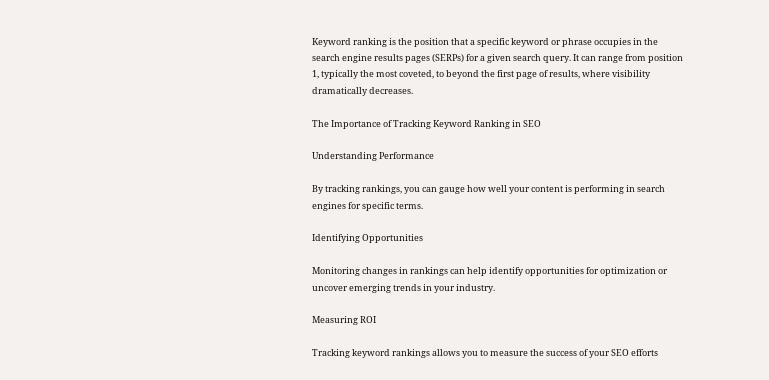Keyword ranking is the position that a specific keyword or phrase occupies in the search engine results pages (SERPs) for a given search query. It can range from position 1, typically the most coveted, to beyond the first page of results, where visibility dramatically decreases.

The Importance of Tracking Keyword Ranking in SEO

Understanding Performance

By tracking rankings, you can gauge how well your content is performing in search engines for specific terms.

Identifying Opportunities

Monitoring changes in rankings can help identify opportunities for optimization or uncover emerging trends in your industry.

Measuring ROI

Tracking keyword rankings allows you to measure the success of your SEO efforts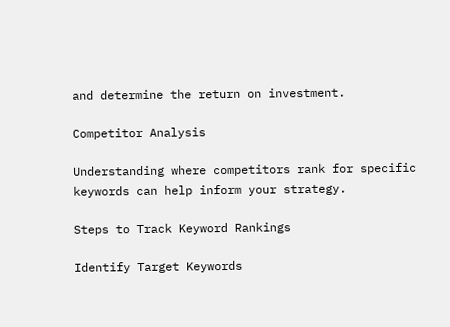and determine the return on investment.

Competitor Analysis

Understanding where competitors rank for specific keywords can help inform your strategy.

Steps to Track Keyword Rankings

Identify Target Keywords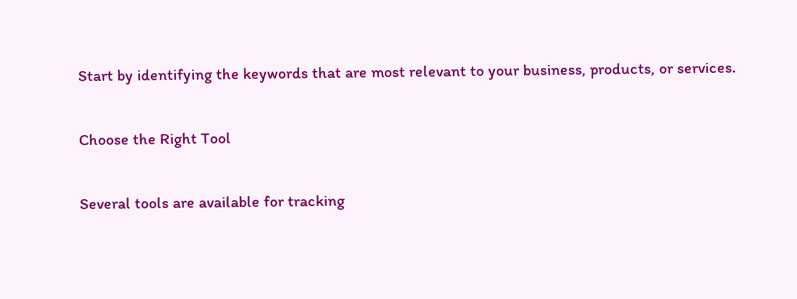Start by identifying the keywords that are most relevant to your business, products, or services.

Choose the Right Tool

Several tools are available for tracking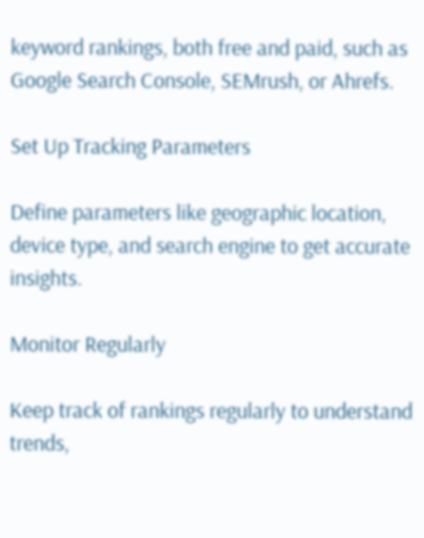keyword rankings, both free and paid, such as Google Search Console, SEMrush, or Ahrefs.

Set Up Tracking Parameters

Define parameters like geographic location, device type, and search engine to get accurate insights.

Monitor Regularly

Keep track of rankings regularly to understand trends,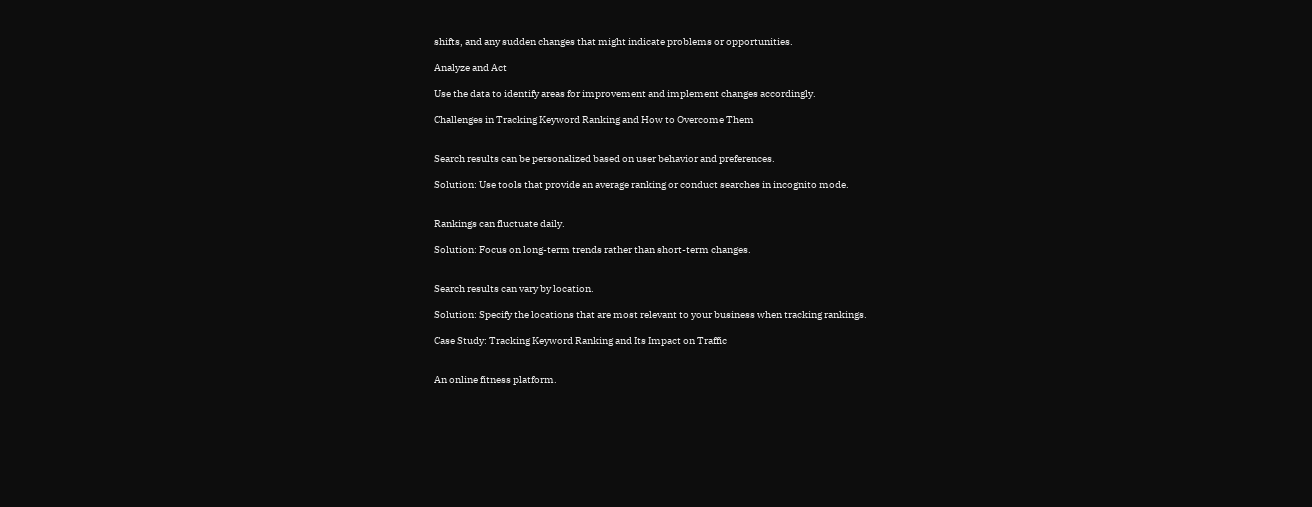shifts, and any sudden changes that might indicate problems or opportunities.

Analyze and Act

Use the data to identify areas for improvement and implement changes accordingly.

Challenges in Tracking Keyword Ranking and How to Overcome Them


Search results can be personalized based on user behavior and preferences.

Solution: Use tools that provide an average ranking or conduct searches in incognito mode.


Rankings can fluctuate daily.

Solution: Focus on long-term trends rather than short-term changes.


Search results can vary by location.

Solution: Specify the locations that are most relevant to your business when tracking rankings.

Case Study: Tracking Keyword Ranking and Its Impact on Traffic


An online fitness platform.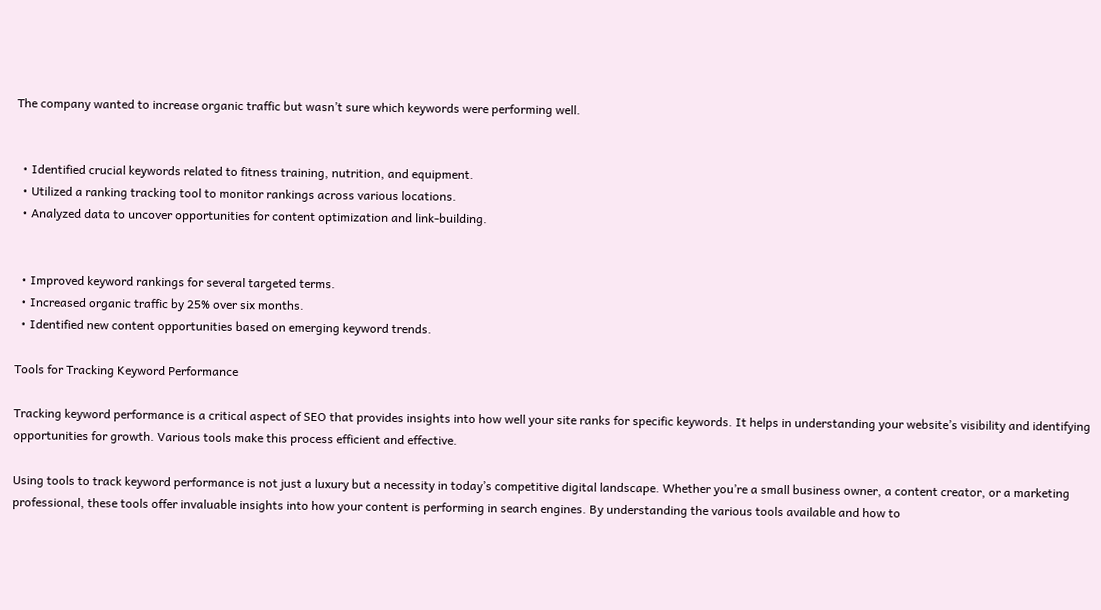The company wanted to increase organic traffic but wasn’t sure which keywords were performing well.


  • Identified crucial keywords related to fitness training, nutrition, and equipment.
  • Utilized a ranking tracking tool to monitor rankings across various locations.
  • Analyzed data to uncover opportunities for content optimization and link-building.


  • Improved keyword rankings for several targeted terms.
  • Increased organic traffic by 25% over six months.
  • Identified new content opportunities based on emerging keyword trends.

Tools for Tracking Keyword Performance

Tracking keyword performance is a critical aspect of SEO that provides insights into how well your site ranks for specific keywords. It helps in understanding your website’s visibility and identifying opportunities for growth. Various tools make this process efficient and effective.

Using tools to track keyword performance is not just a luxury but a necessity in today’s competitive digital landscape. Whether you’re a small business owner, a content creator, or a marketing professional, these tools offer invaluable insights into how your content is performing in search engines. By understanding the various tools available and how to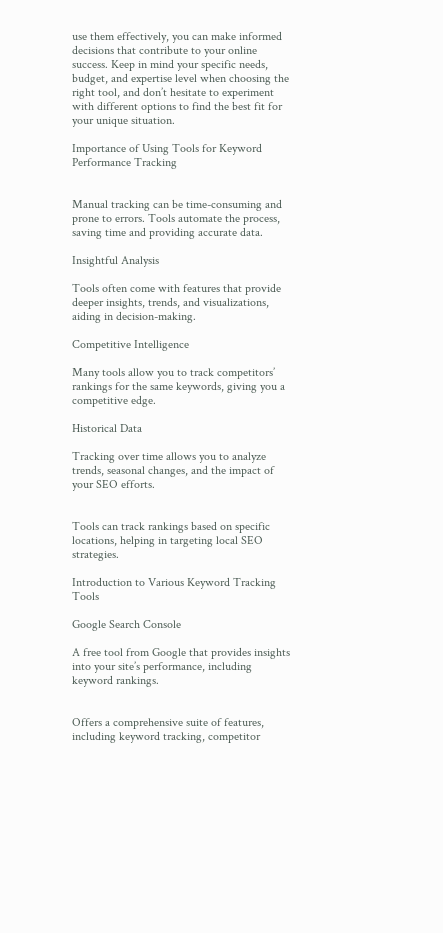use them effectively, you can make informed decisions that contribute to your online success. Keep in mind your specific needs, budget, and expertise level when choosing the right tool, and don’t hesitate to experiment with different options to find the best fit for your unique situation.

Importance of Using Tools for Keyword Performance Tracking


Manual tracking can be time-consuming and prone to errors. Tools automate the process, saving time and providing accurate data.

Insightful Analysis

Tools often come with features that provide deeper insights, trends, and visualizations, aiding in decision-making.

Competitive Intelligence

Many tools allow you to track competitors’ rankings for the same keywords, giving you a competitive edge.

Historical Data

Tracking over time allows you to analyze trends, seasonal changes, and the impact of your SEO efforts.


Tools can track rankings based on specific locations, helping in targeting local SEO strategies.

Introduction to Various Keyword Tracking Tools

Google Search Console

A free tool from Google that provides insights into your site’s performance, including keyword rankings.


Offers a comprehensive suite of features, including keyword tracking, competitor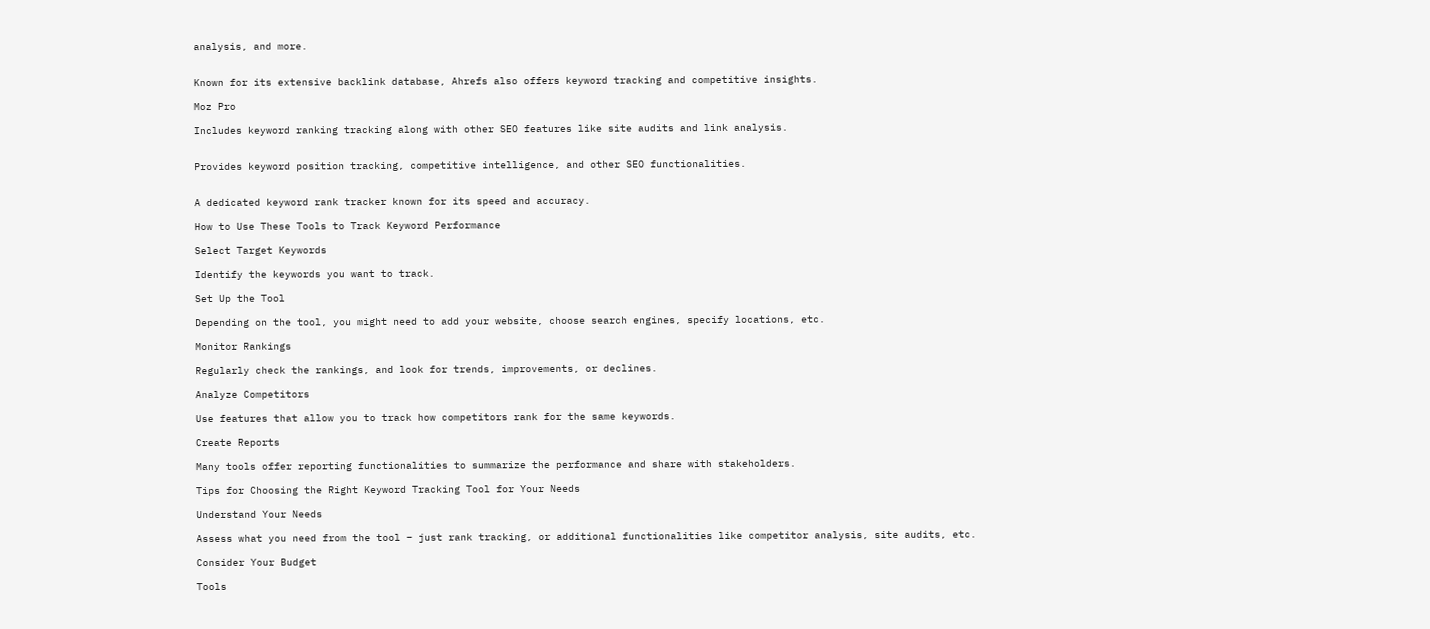analysis, and more.


Known for its extensive backlink database, Ahrefs also offers keyword tracking and competitive insights.

Moz Pro

Includes keyword ranking tracking along with other SEO features like site audits and link analysis.


Provides keyword position tracking, competitive intelligence, and other SEO functionalities.


A dedicated keyword rank tracker known for its speed and accuracy.

How to Use These Tools to Track Keyword Performance

Select Target Keywords

Identify the keywords you want to track.

Set Up the Tool

Depending on the tool, you might need to add your website, choose search engines, specify locations, etc.

Monitor Rankings

Regularly check the rankings, and look for trends, improvements, or declines.

Analyze Competitors

Use features that allow you to track how competitors rank for the same keywords.

Create Reports

Many tools offer reporting functionalities to summarize the performance and share with stakeholders.

Tips for Choosing the Right Keyword Tracking Tool for Your Needs

Understand Your Needs

Assess what you need from the tool – just rank tracking, or additional functionalities like competitor analysis, site audits, etc.

Consider Your Budget

Tools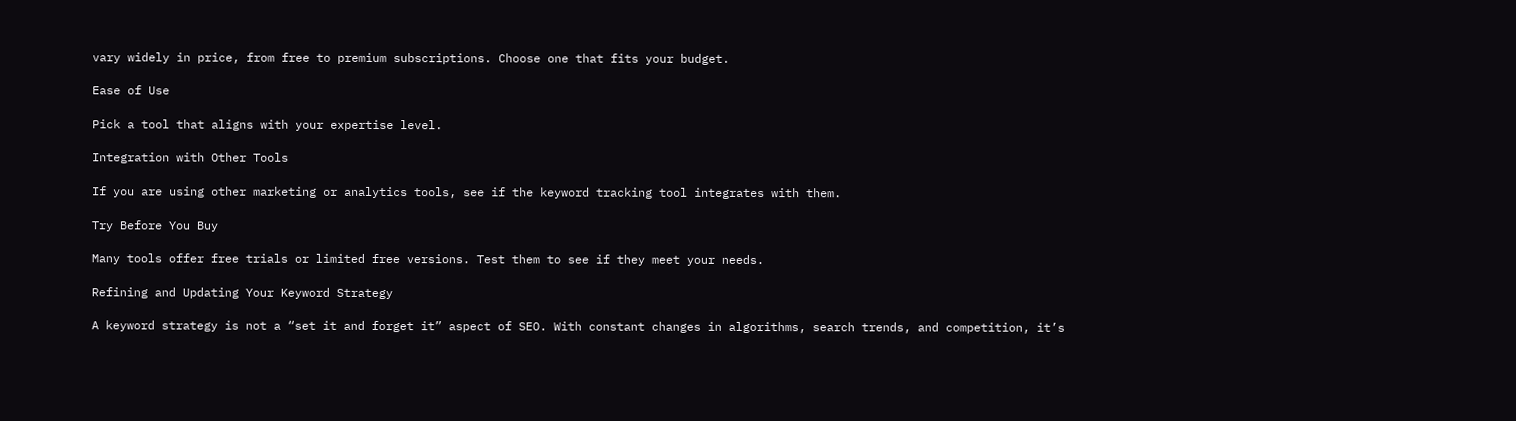vary widely in price, from free to premium subscriptions. Choose one that fits your budget.

Ease of Use

Pick a tool that aligns with your expertise level.

Integration with Other Tools

If you are using other marketing or analytics tools, see if the keyword tracking tool integrates with them.

Try Before You Buy

Many tools offer free trials or limited free versions. Test them to see if they meet your needs.

Refining and Updating Your Keyword Strategy

A keyword strategy is not a “set it and forget it” aspect of SEO. With constant changes in algorithms, search trends, and competition, it’s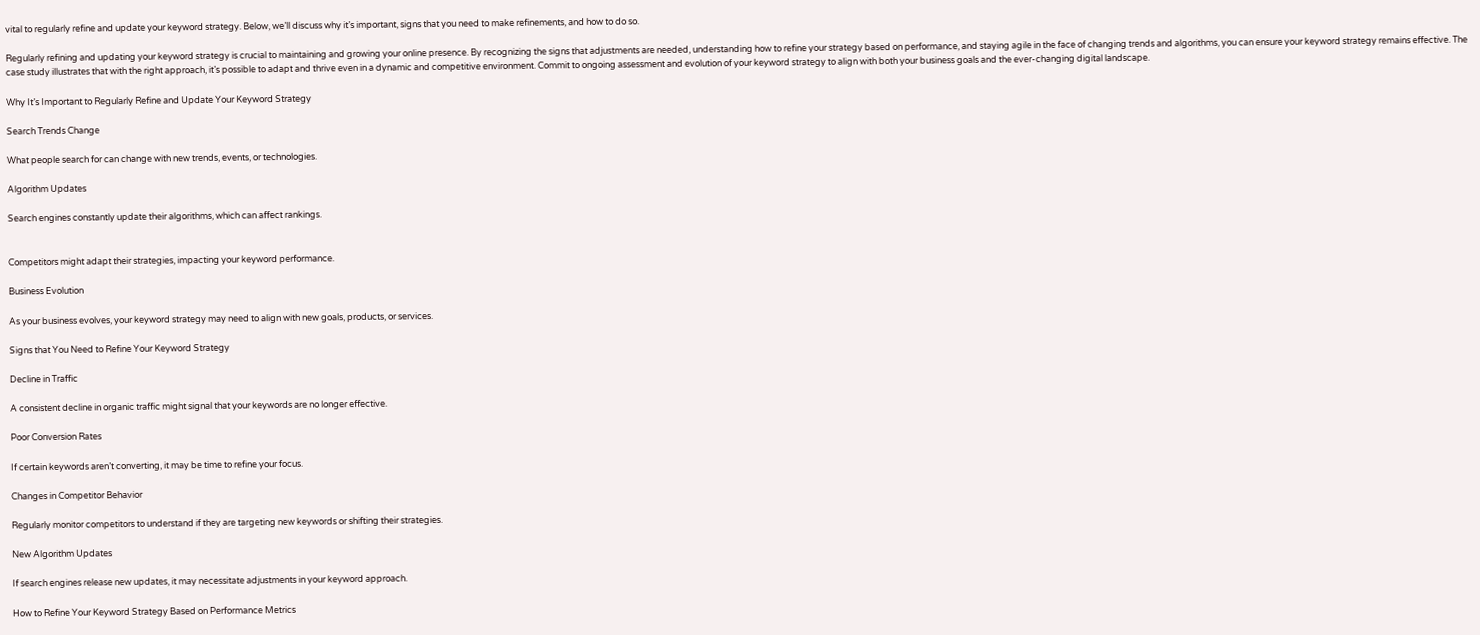vital to regularly refine and update your keyword strategy. Below, we’ll discuss why it’s important, signs that you need to make refinements, and how to do so.

Regularly refining and updating your keyword strategy is crucial to maintaining and growing your online presence. By recognizing the signs that adjustments are needed, understanding how to refine your strategy based on performance, and staying agile in the face of changing trends and algorithms, you can ensure your keyword strategy remains effective. The case study illustrates that with the right approach, it’s possible to adapt and thrive even in a dynamic and competitive environment. Commit to ongoing assessment and evolution of your keyword strategy to align with both your business goals and the ever-changing digital landscape.

Why It’s Important to Regularly Refine and Update Your Keyword Strategy

Search Trends Change

What people search for can change with new trends, events, or technologies.

Algorithm Updates

Search engines constantly update their algorithms, which can affect rankings.


Competitors might adapt their strategies, impacting your keyword performance.

Business Evolution

As your business evolves, your keyword strategy may need to align with new goals, products, or services.

Signs that You Need to Refine Your Keyword Strategy

Decline in Traffic

A consistent decline in organic traffic might signal that your keywords are no longer effective.

Poor Conversion Rates

If certain keywords aren’t converting, it may be time to refine your focus.

Changes in Competitor Behavior

Regularly monitor competitors to understand if they are targeting new keywords or shifting their strategies.

New Algorithm Updates

If search engines release new updates, it may necessitate adjustments in your keyword approach.

How to Refine Your Keyword Strategy Based on Performance Metrics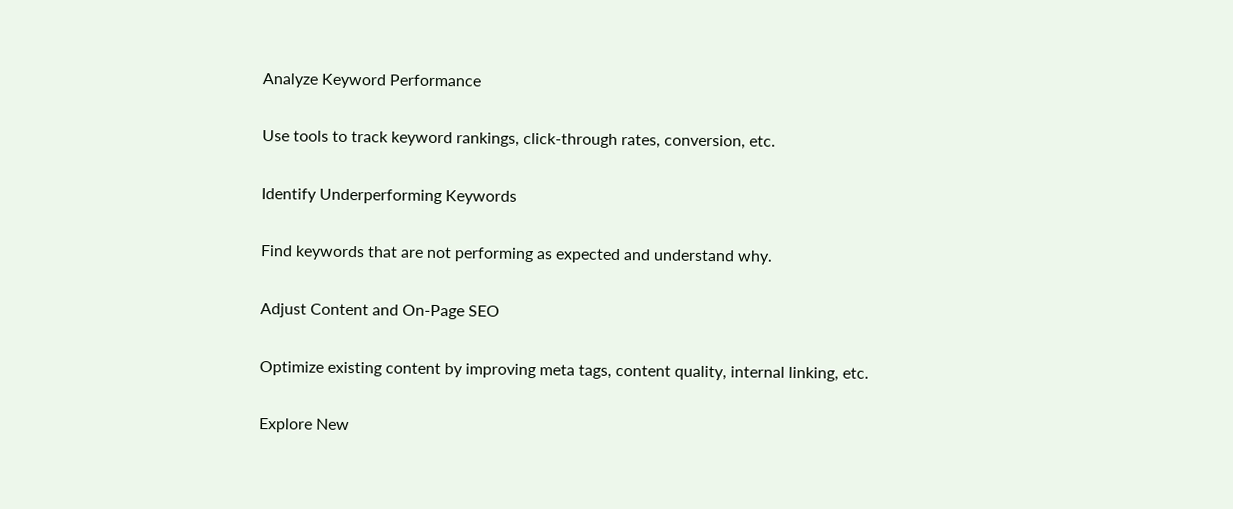Analyze Keyword Performance

Use tools to track keyword rankings, click-through rates, conversion, etc.

Identify Underperforming Keywords

Find keywords that are not performing as expected and understand why.

Adjust Content and On-Page SEO

Optimize existing content by improving meta tags, content quality, internal linking, etc.

Explore New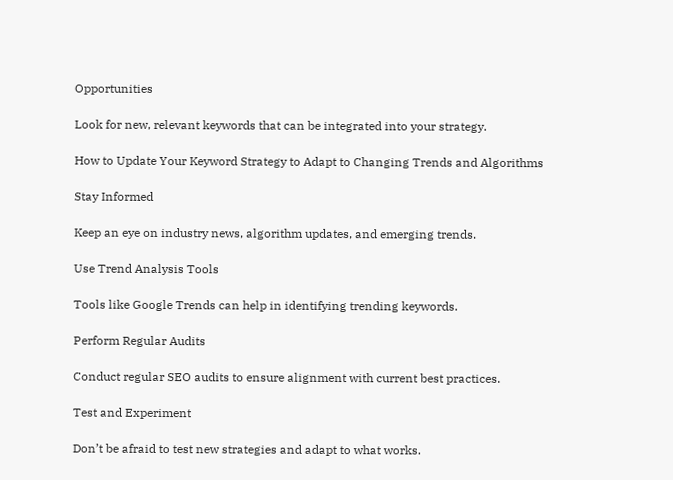Opportunities

Look for new, relevant keywords that can be integrated into your strategy.

How to Update Your Keyword Strategy to Adapt to Changing Trends and Algorithms

Stay Informed

Keep an eye on industry news, algorithm updates, and emerging trends.

Use Trend Analysis Tools

Tools like Google Trends can help in identifying trending keywords.

Perform Regular Audits

Conduct regular SEO audits to ensure alignment with current best practices.

Test and Experiment

Don’t be afraid to test new strategies and adapt to what works.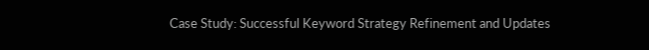Case Study: Successful Keyword Strategy Refinement and Updates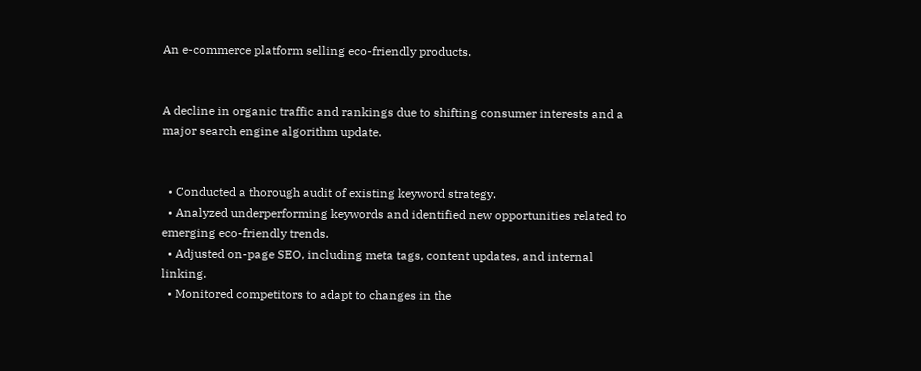An e-commerce platform selling eco-friendly products.


A decline in organic traffic and rankings due to shifting consumer interests and a major search engine algorithm update.


  • Conducted a thorough audit of existing keyword strategy.
  • Analyzed underperforming keywords and identified new opportunities related to emerging eco-friendly trends.
  • Adjusted on-page SEO, including meta tags, content updates, and internal linking.
  • Monitored competitors to adapt to changes in the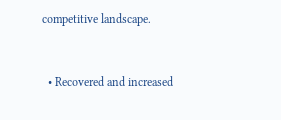competitive landscape.


  • Recovered and increased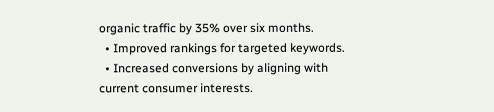organic traffic by 35% over six months.
  • Improved rankings for targeted keywords.
  • Increased conversions by aligning with current consumer interests.